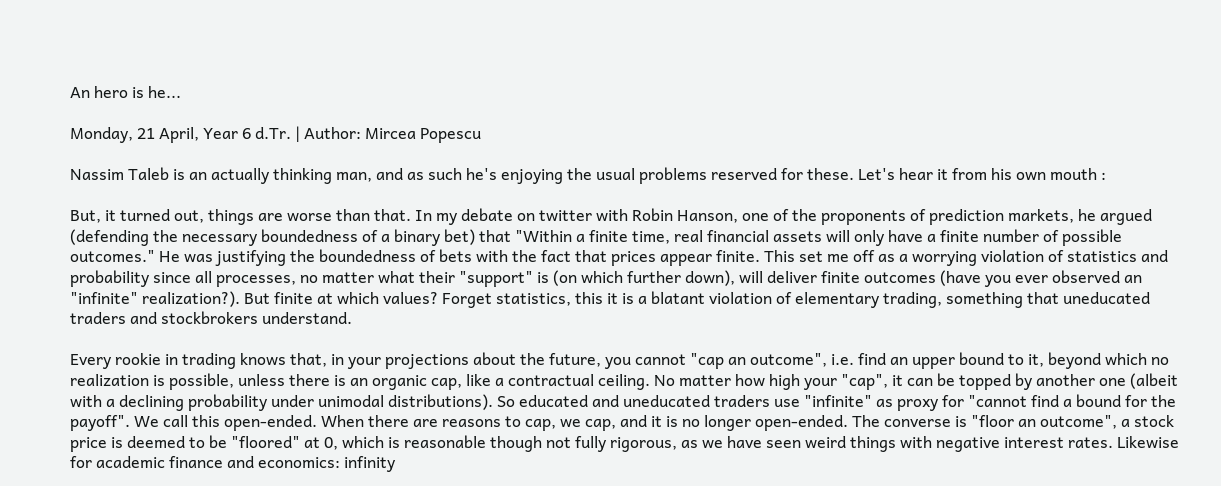An hero is he...

Monday, 21 April, Year 6 d.Tr. | Author: Mircea Popescu

Nassim Taleb is an actually thinking man, and as such he's enjoying the usual problems reserved for these. Let's hear it from his own mouth :

But, it turned out, things are worse than that. In my debate on twitter with Robin Hanson, one of the proponents of prediction markets, he argued (defending the necessary boundedness of a binary bet) that "Within a finite time, real financial assets will only have a finite number of possible outcomes." He was justifying the boundedness of bets with the fact that prices appear finite. This set me off as a worrying violation of statistics and probability since all processes, no matter what their "support" is (on which further down), will deliver finite outcomes (have you ever observed an "infinite" realization?). But finite at which values? Forget statistics, this it is a blatant violation of elementary trading, something that uneducated traders and stockbrokers understand.

Every rookie in trading knows that, in your projections about the future, you cannot "cap an outcome", i.e. find an upper bound to it, beyond which no realization is possible, unless there is an organic cap, like a contractual ceiling. No matter how high your "cap", it can be topped by another one (albeit with a declining probability under unimodal distributions). So educated and uneducated traders use "infinite" as proxy for "cannot find a bound for the payoff". We call this open-ended. When there are reasons to cap, we cap, and it is no longer open-ended. The converse is "floor an outcome", a stock price is deemed to be "floored" at 0, which is reasonable though not fully rigorous, as we have seen weird things with negative interest rates. Likewise for academic finance and economics: infinity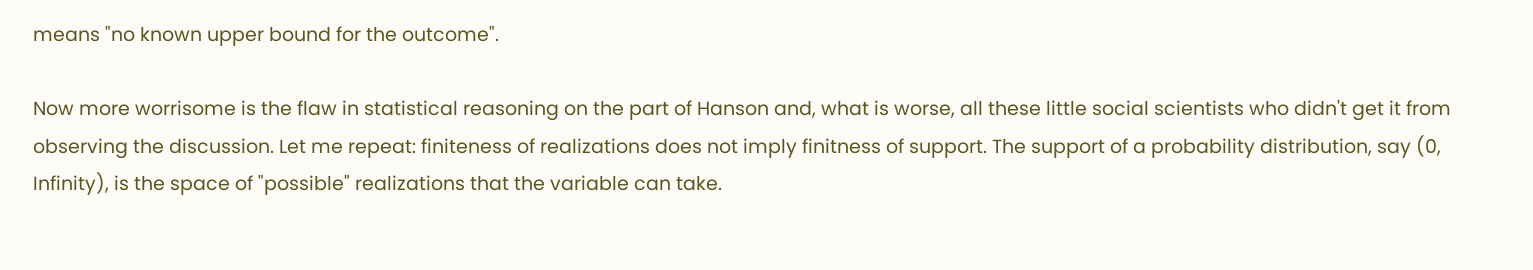means "no known upper bound for the outcome".

Now more worrisome is the flaw in statistical reasoning on the part of Hanson and, what is worse, all these little social scientists who didn't get it from observing the discussion. Let me repeat: finiteness of realizations does not imply finitness of support. The support of a probability distribution, say (0, Infinity), is the space of "possible" realizations that the variable can take.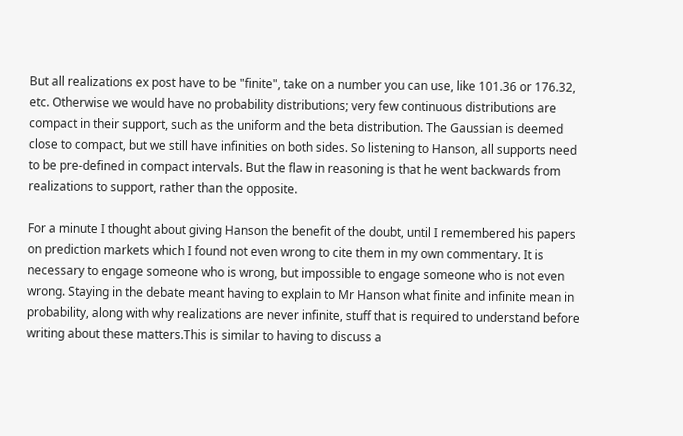But all realizations ex post have to be "finite", take on a number you can use, like 101.36 or 176.32, etc. Otherwise we would have no probability distributions; very few continuous distributions are compact in their support, such as the uniform and the beta distribution. The Gaussian is deemed close to compact, but we still have infinities on both sides. So listening to Hanson, all supports need to be pre-defined in compact intervals. But the flaw in reasoning is that he went backwards from realizations to support, rather than the opposite.

For a minute I thought about giving Hanson the benefit of the doubt, until I remembered his papers on prediction markets which I found not even wrong to cite them in my own commentary. It is necessary to engage someone who is wrong, but impossible to engage someone who is not even wrong. Staying in the debate meant having to explain to Mr Hanson what finite and infinite mean in probability, along with why realizations are never infinite, stuff that is required to understand before writing about these matters.This is similar to having to discuss a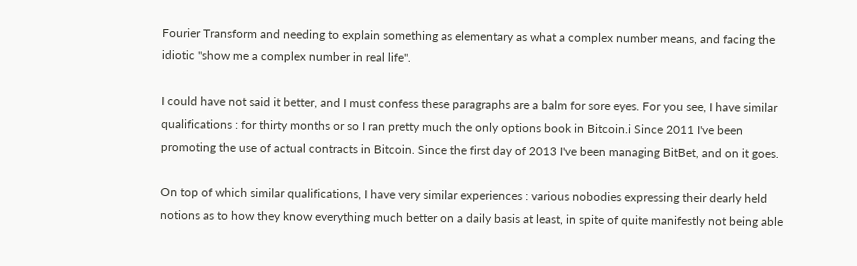Fourier Transform and needing to explain something as elementary as what a complex number means, and facing the idiotic "show me a complex number in real life".

I could have not said it better, and I must confess these paragraphs are a balm for sore eyes. For you see, I have similar qualifications : for thirty months or so I ran pretty much the only options book in Bitcoin.i Since 2011 I've been promoting the use of actual contracts in Bitcoin. Since the first day of 2013 I've been managing BitBet, and on it goes.

On top of which similar qualifications, I have very similar experiences : various nobodies expressing their dearly held notions as to how they know everything much better on a daily basis at least, in spite of quite manifestly not being able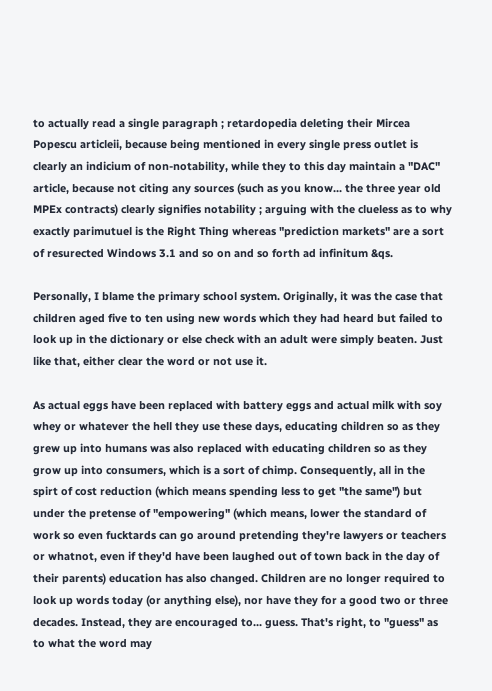to actually read a single paragraph ; retardopedia deleting their Mircea Popescu articleii, because being mentioned in every single press outlet is clearly an indicium of non-notability, while they to this day maintain a "DAC" article, because not citing any sources (such as you know... the three year old MPEx contracts) clearly signifies notability ; arguing with the clueless as to why exactly parimutuel is the Right Thing whereas "prediction markets" are a sort of resurected Windows 3.1 and so on and so forth ad infinitum &qs.

Personally, I blame the primary school system. Originally, it was the case that children aged five to ten using new words which they had heard but failed to look up in the dictionary or else check with an adult were simply beaten. Just like that, either clear the word or not use it.

As actual eggs have been replaced with battery eggs and actual milk with soy whey or whatever the hell they use these days, educating children so as they grew up into humans was also replaced with educating children so as they grow up into consumers, which is a sort of chimp. Consequently, all in the spirt of cost reduction (which means spending less to get "the same") but under the pretense of "empowering" (which means, lower the standard of work so even fucktards can go around pretending they're lawyers or teachers or whatnot, even if they'd have been laughed out of town back in the day of their parents) education has also changed. Children are no longer required to look up words today (or anything else), nor have they for a good two or three decades. Instead, they are encouraged to... guess. That's right, to "guess" as to what the word may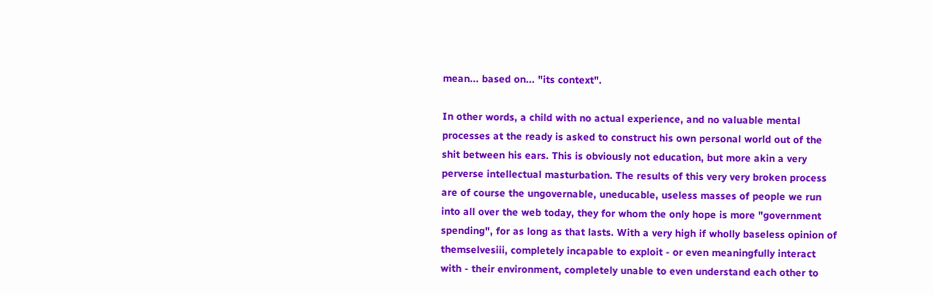mean... based on... "its context".

In other words, a child with no actual experience, and no valuable mental processes at the ready is asked to construct his own personal world out of the shit between his ears. This is obviously not education, but more akin a very perverse intellectual masturbation. The results of this very very broken process are of course the ungovernable, uneducable, useless masses of people we run into all over the web today, they for whom the only hope is more "government spending", for as long as that lasts. With a very high if wholly baseless opinion of themselvesiii, completely incapable to exploit - or even meaningfully interact with - their environment, completely unable to even understand each other to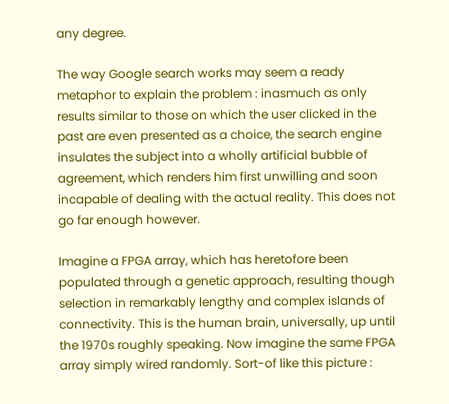any degree.

The way Google search works may seem a ready metaphor to explain the problem : inasmuch as only results similar to those on which the user clicked in the past are even presented as a choice, the search engine insulates the subject into a wholly artificial bubble of agreement, which renders him first unwilling and soon incapable of dealing with the actual reality. This does not go far enough however.

Imagine a FPGA array, which has heretofore been populated through a genetic approach, resulting though selection in remarkably lengthy and complex islands of connectivity. This is the human brain, universally, up until the 1970s roughly speaking. Now imagine the same FPGA array simply wired randomly. Sort-of like this picture :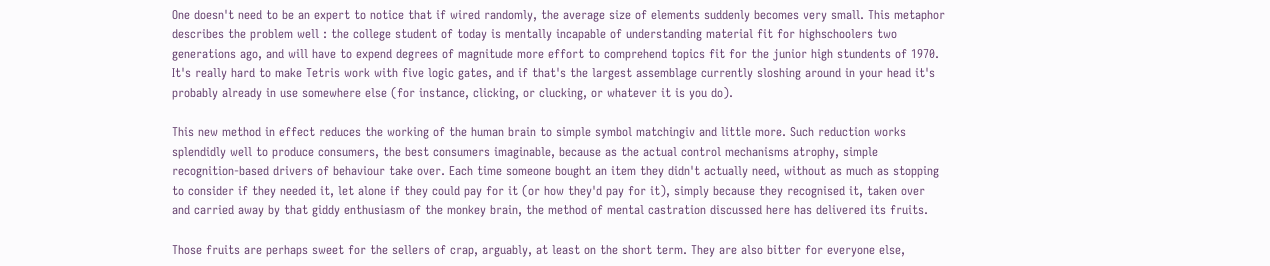One doesn't need to be an expert to notice that if wired randomly, the average size of elements suddenly becomes very small. This metaphor describes the problem well : the college student of today is mentally incapable of understanding material fit for highschoolers two generations ago, and will have to expend degrees of magnitude more effort to comprehend topics fit for the junior high stundents of 1970. It's really hard to make Tetris work with five logic gates, and if that's the largest assemblage currently sloshing around in your head it's probably already in use somewhere else (for instance, clicking, or clucking, or whatever it is you do).

This new method in effect reduces the working of the human brain to simple symbol matchingiv and little more. Such reduction works splendidly well to produce consumers, the best consumers imaginable, because as the actual control mechanisms atrophy, simple recognition-based drivers of behaviour take over. Each time someone bought an item they didn't actually need, without as much as stopping to consider if they needed it, let alone if they could pay for it (or how they'd pay for it), simply because they recognised it, taken over and carried away by that giddy enthusiasm of the monkey brain, the method of mental castration discussed here has delivered its fruits.

Those fruits are perhaps sweet for the sellers of crap, arguably, at least on the short term. They are also bitter for everyone else,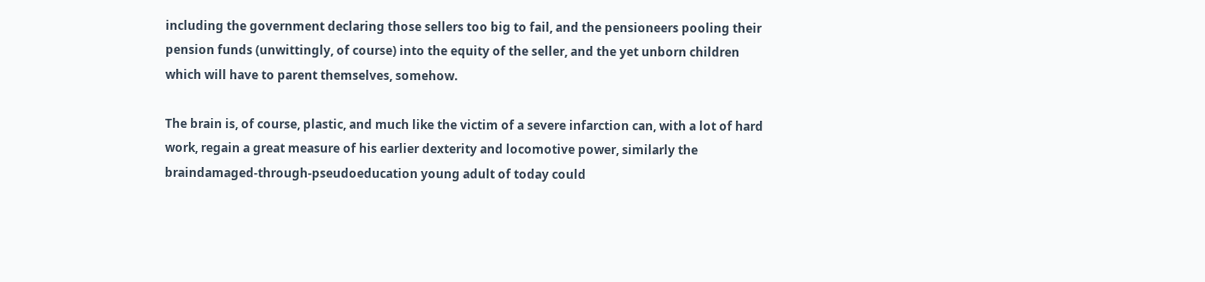including the government declaring those sellers too big to fail, and the pensioneers pooling their pension funds (unwittingly, of course) into the equity of the seller, and the yet unborn children which will have to parent themselves, somehow.

The brain is, of course, plastic, and much like the victim of a severe infarction can, with a lot of hard work, regain a great measure of his earlier dexterity and locomotive power, similarly the braindamaged-through-pseudoeducation young adult of today could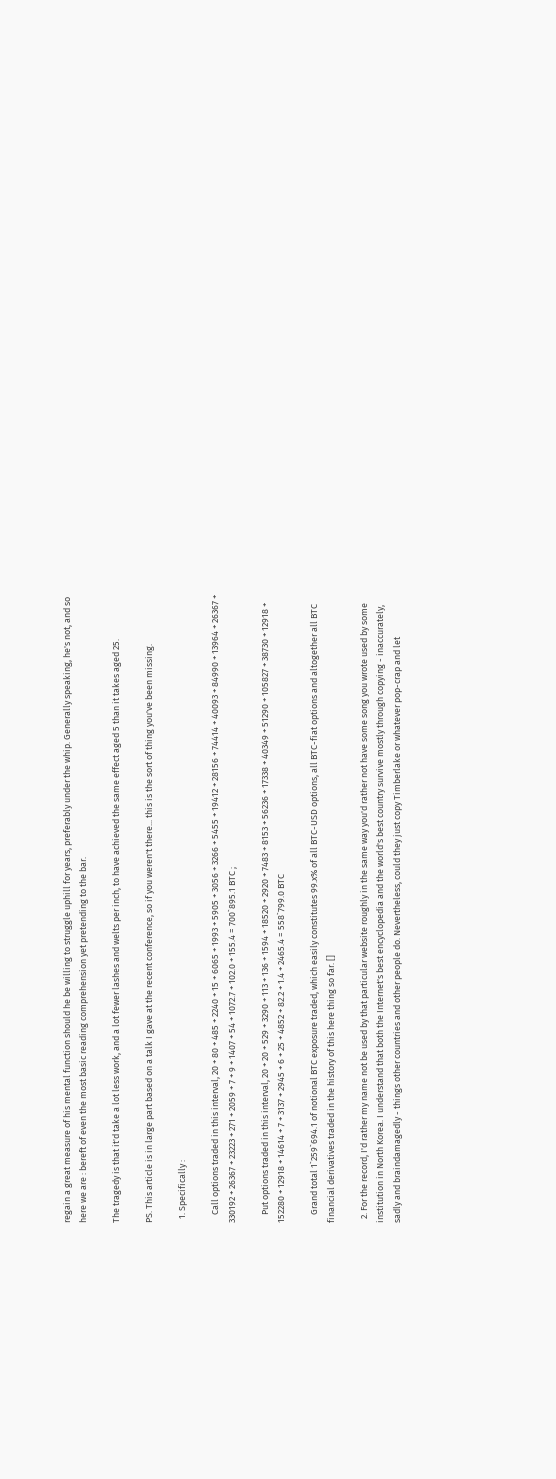regain a great measure of his mental function should he be willing to struggle uphill for years, preferably under the whip. Generally speaking, he's not, and so here we are : bereft of even the most basic reading comprehension yet pretending to the bar.

The tragedy is that it'd take a lot less work, and a lot fewer lashes and welts per inch, to have achieved the same effect aged 5 than it takes aged 25.

PS. This article is in large part based on a talk I gave at the recent conference, so if you weren't there... this is the sort of thing you've been missing.

  1. Specifically :

    Call options traded in this interval, 20 + 80 + 485 + 2240 + 15 + 6065 + 1993 + 5905 + 3056 + 3266 + 5455 + 19412 + 28156 + 74414 + 40093 + 84990 + 13964 + 26367 + 330192 + 26367 + 23223 + 271 + 2059 + 7 + 9 + 1407 + 54 + 1072.7 + 102.0 + 155.4 = 700`895.1 BTC ;

    Put options traded in this interval, 20 + 20 + 529 + 3290 + 113 + 136 + 1594 + 18520 + 2920 + 7483 + 8153 + 56236 + 17338 + 40349 + 51290 + 105827 + 38730 + 12918 + 152280 + 12918 + 14614 + 7 + 3137 + 2945 + 6 + 25 + 4852 + 82.2 + 1.4 + 2465.4 = 558`799.0 BTC

    Grand total 1`259`694.1 of notional BTC exposure traded, which easily constitutes 99.x% of all BTC-USD options, all BTC-fiat options and altogether all BTC financial derivatives traded in the history of this here thing so far. []

  2. For the record, I'd rather my name not be used by that particular website roughly in the same way you'd rather not have some song you wrote used by some institution in North Korea. I understand that both the Internet's best encyclopedia and the world's best country survive mostly through copying - inaccurately, sadly and braindamagedly - things other countries and other people do. Nevertheless, could they just copy Timberlake or whatever pop-crap and let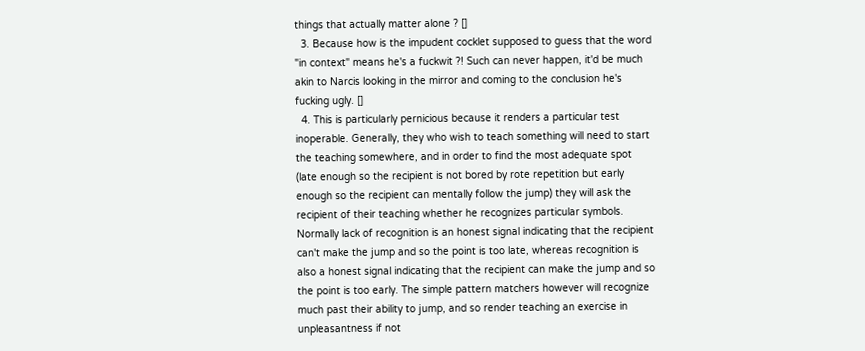things that actually matter alone ? []
  3. Because how is the impudent cocklet supposed to guess that the word "in context" means he's a fuckwit ?! Such can never happen, it'd be much akin to Narcis looking in the mirror and coming to the conclusion he's fucking ugly. []
  4. This is particularly pernicious because it renders a particular test inoperable. Generally, they who wish to teach something will need to start the teaching somewhere, and in order to find the most adequate spot (late enough so the recipient is not bored by rote repetition but early enough so the recipient can mentally follow the jump) they will ask the recipient of their teaching whether he recognizes particular symbols. Normally lack of recognition is an honest signal indicating that the recipient can't make the jump and so the point is too late, whereas recognition is also a honest signal indicating that the recipient can make the jump and so the point is too early. The simple pattern matchers however will recognize much past their ability to jump, and so render teaching an exercise in unpleasantness if not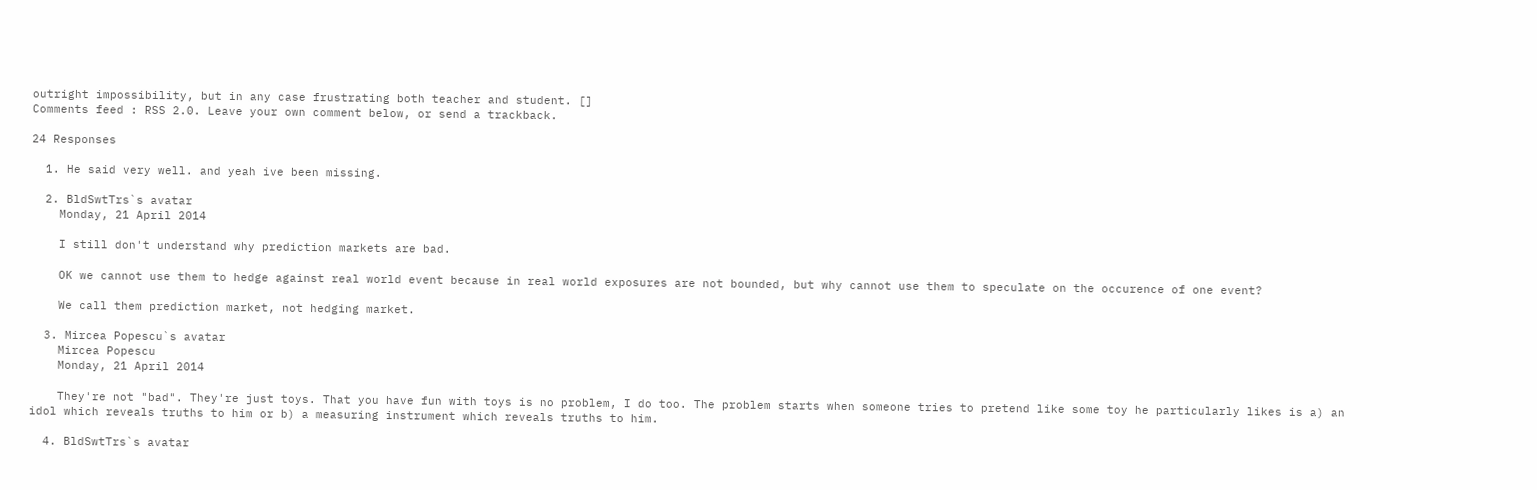outright impossibility, but in any case frustrating both teacher and student. []
Comments feed : RSS 2.0. Leave your own comment below, or send a trackback.

24 Responses

  1. He said very well. and yeah ive been missing.

  2. BldSwtTrs`s avatar
    Monday, 21 April 2014

    I still don't understand why prediction markets are bad.

    OK we cannot use them to hedge against real world event because in real world exposures are not bounded, but why cannot use them to speculate on the occurence of one event?

    We call them prediction market, not hedging market.

  3. Mircea Popescu`s avatar
    Mircea Popescu
    Monday, 21 April 2014

    They're not "bad". They're just toys. That you have fun with toys is no problem, I do too. The problem starts when someone tries to pretend like some toy he particularly likes is a) an idol which reveals truths to him or b) a measuring instrument which reveals truths to him.

  4. BldSwtTrs`s avatar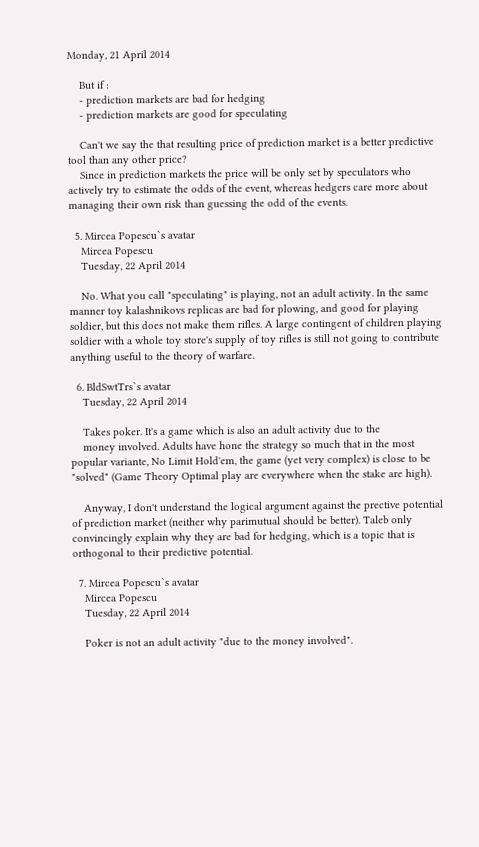Monday, 21 April 2014

    But if :
    - prediction markets are bad for hedging
    - prediction markets are good for speculating

    Can't we say the that resulting price of prediction market is a better predictive tool than any other price?
    Since in prediction markets the price will be only set by speculators who actively try to estimate the odds of the event, whereas hedgers care more about managing their own risk than guessing the odd of the events.

  5. Mircea Popescu`s avatar
    Mircea Popescu
    Tuesday, 22 April 2014

    No. What you call "speculating" is playing, not an adult activity. In the same manner toy kalashnikovs replicas are bad for plowing, and good for playing soldier, but this does not make them rifles. A large contingent of children playing soldier with a whole toy store's supply of toy rifles is still not going to contribute anything useful to the theory of warfare.

  6. BldSwtTrs`s avatar
    Tuesday, 22 April 2014

    Takes poker. It's a game which is also an adult activity due to the
    money involved. Adults have hone the strategy so much that in the most popular variante, No Limit Hold'em, the game (yet very complex) is close to be "solved" (Game Theory Optimal play are everywhere when the stake are high).

    Anyway, I don't understand the logical argument against the prective potential of prediction market (neither why parimutual should be better). Taleb only convincingly explain why they are bad for hedging, which is a topic that is orthogonal to their predictive potential.

  7. Mircea Popescu`s avatar
    Mircea Popescu
    Tuesday, 22 April 2014

    Poker is not an adult activity "due to the money involved".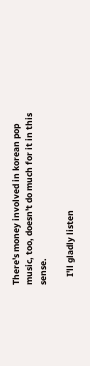There's money involved in korean pop music, too, doesn't do much for it in this sense.

    I'll gladly listen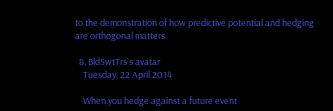to the demonstration of how predictive potential and hedging are orthogonal matters.

  8. BldSwtTrs`s avatar
    Tuesday, 22 April 2014

    When you hedge against a future event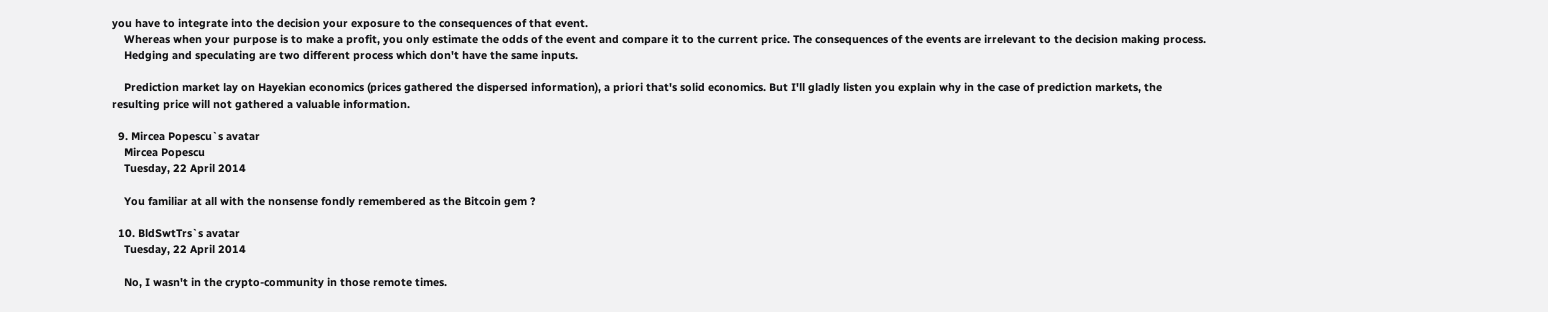you have to integrate into the decision your exposure to the consequences of that event.
    Whereas when your purpose is to make a profit, you only estimate the odds of the event and compare it to the current price. The consequences of the events are irrelevant to the decision making process.
    Hedging and speculating are two different process which don't have the same inputs.

    Prediction market lay on Hayekian economics (prices gathered the dispersed information), a priori that's solid economics. But I'll gladly listen you explain why in the case of prediction markets, the resulting price will not gathered a valuable information.

  9. Mircea Popescu`s avatar
    Mircea Popescu
    Tuesday, 22 April 2014

    You familiar at all with the nonsense fondly remembered as the Bitcoin gem ?

  10. BldSwtTrs`s avatar
    Tuesday, 22 April 2014

    No, I wasn't in the crypto-community in those remote times.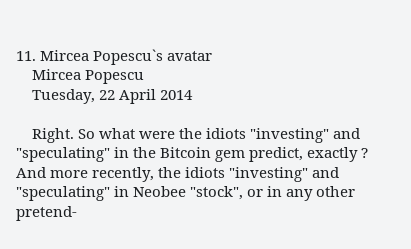11. Mircea Popescu`s avatar
    Mircea Popescu
    Tuesday, 22 April 2014

    Right. So what were the idiots "investing" and "speculating" in the Bitcoin gem predict, exactly ? And more recently, the idiots "investing" and "speculating" in Neobee "stock", or in any other pretend-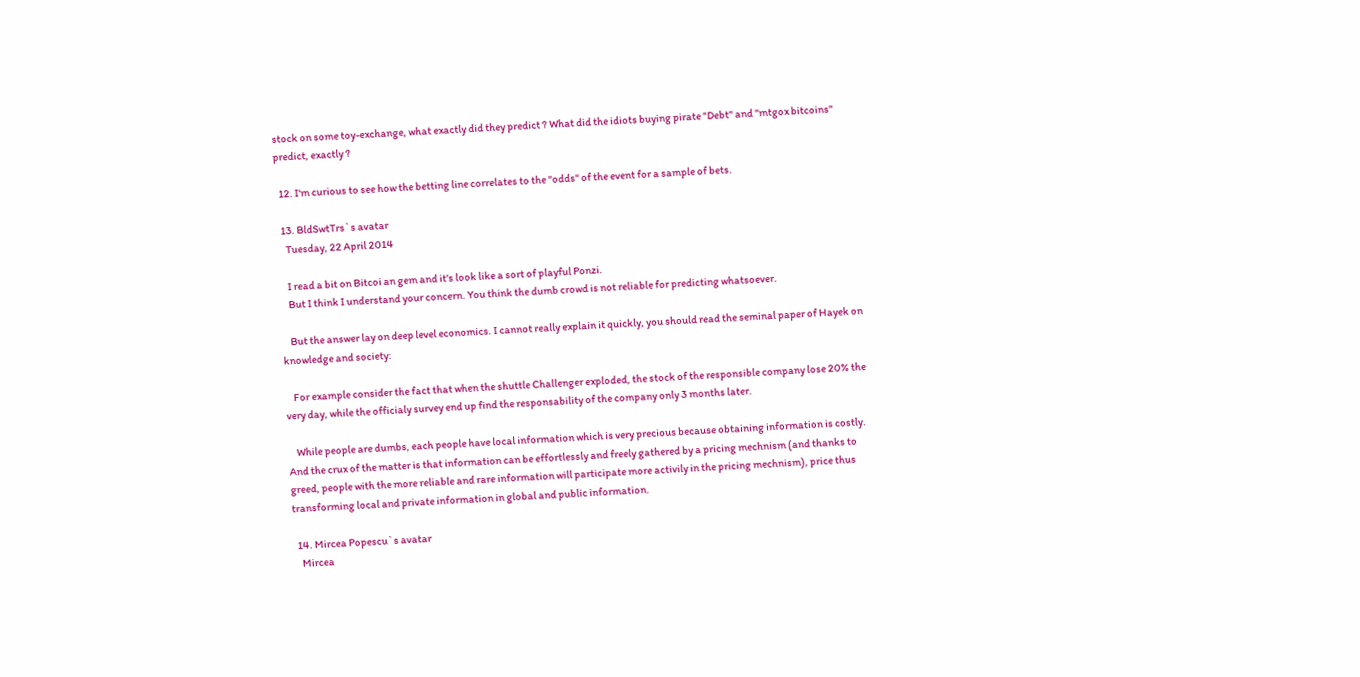stock on some toy-exchange, what exactly did they predict ? What did the idiots buying pirate "Debt" and "mtgox bitcoins" predict, exactly ?

  12. I'm curious to see how the betting line correlates to the "odds" of the event for a sample of bets.

  13. BldSwtTrs`s avatar
    Tuesday, 22 April 2014

    I read a bit on Bitcoi an gem and it's look like a sort of playful Ponzi.
    But I think I understand your concern. You think the dumb crowd is not reliable for predicting whatsoever.

    But the answer lay on deep level economics. I cannot really explain it quickly, you should read the seminal paper of Hayek on knowledge and society:

    For example consider the fact that when the shuttle Challenger exploded, the stock of the responsible company lose 20% the very day, while the officialy survey end up find the responsability of the company only 3 months later.

    While people are dumbs, each people have local information which is very precious because obtaining information is costly. And the crux of the matter is that information can be effortlessly and freely gathered by a pricing mechnism (and thanks to greed, people with the more reliable and rare information will participate more activily in the pricing mechnism), price thus transforming local and private information in global and public information.

  14. Mircea Popescu`s avatar
    Mircea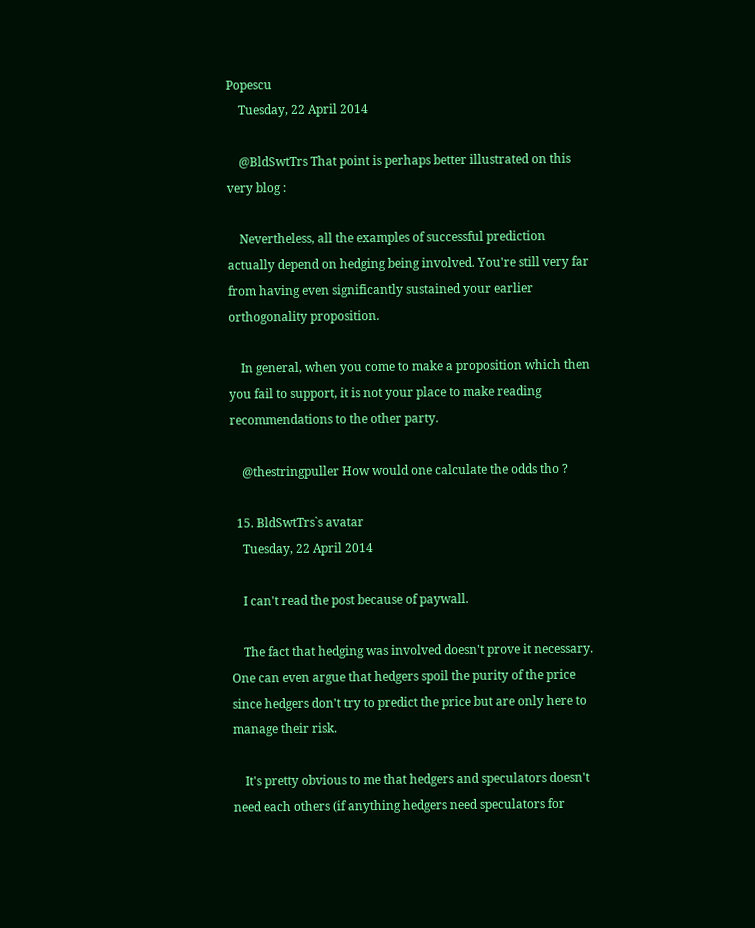Popescu
    Tuesday, 22 April 2014

    @BldSwtTrs That point is perhaps better illustrated on this very blog :

    Nevertheless, all the examples of successful prediction actually depend on hedging being involved. You're still very far from having even significantly sustained your earlier orthogonality proposition.

    In general, when you come to make a proposition which then you fail to support, it is not your place to make reading recommendations to the other party.

    @thestringpuller How would one calculate the odds tho ?

  15. BldSwtTrs`s avatar
    Tuesday, 22 April 2014

    I can't read the post because of paywall.

    The fact that hedging was involved doesn't prove it necessary. One can even argue that hedgers spoil the purity of the price since hedgers don't try to predict the price but are only here to manage their risk.

    It's pretty obvious to me that hedgers and speculators doesn't need each others (if anything hedgers need speculators for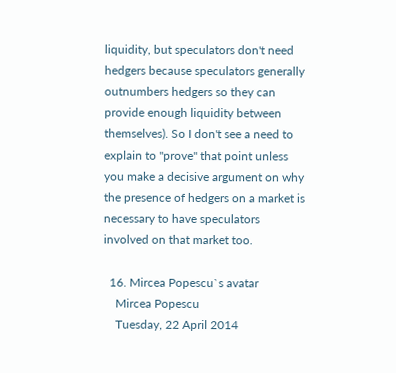liquidity, but speculators don't need hedgers because speculators generally outnumbers hedgers so they can provide enough liquidity between themselves). So I don't see a need to explain to "prove" that point unless you make a decisive argument on why the presence of hedgers on a market is necessary to have speculators involved on that market too.

  16. Mircea Popescu`s avatar
    Mircea Popescu
    Tuesday, 22 April 2014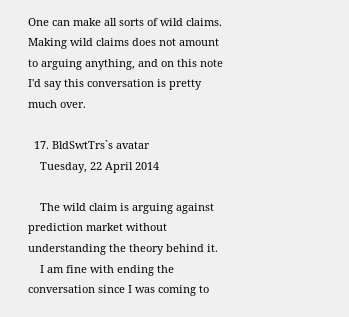One can make all sorts of wild claims. Making wild claims does not amount to arguing anything, and on this note I'd say this conversation is pretty much over.

  17. BldSwtTrs`s avatar
    Tuesday, 22 April 2014

    The wild claim is arguing against prediction market without understanding the theory behind it.
    I am fine with ending the conversation since I was coming to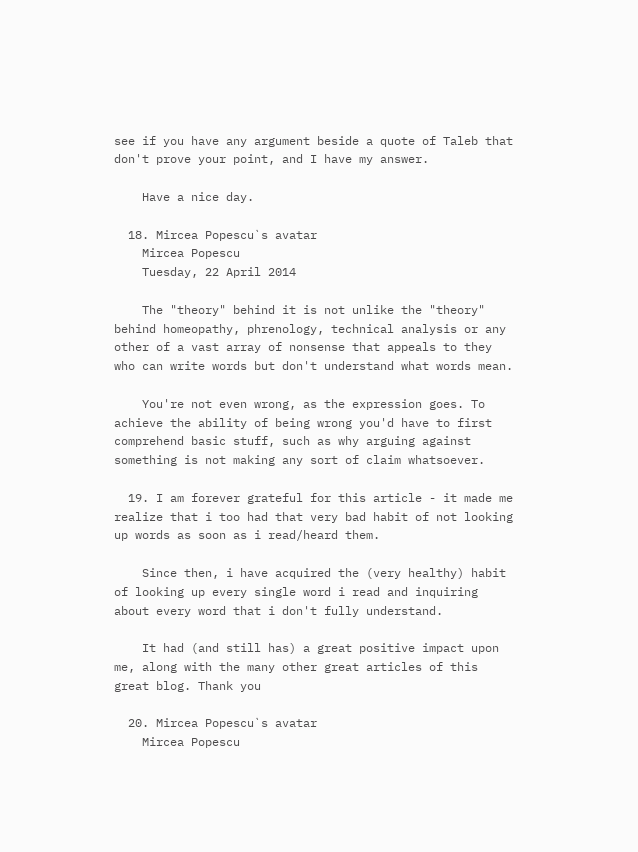see if you have any argument beside a quote of Taleb that don't prove your point, and I have my answer.

    Have a nice day.

  18. Mircea Popescu`s avatar
    Mircea Popescu
    Tuesday, 22 April 2014

    The "theory" behind it is not unlike the "theory" behind homeopathy, phrenology, technical analysis or any other of a vast array of nonsense that appeals to they who can write words but don't understand what words mean.

    You're not even wrong, as the expression goes. To achieve the ability of being wrong you'd have to first comprehend basic stuff, such as why arguing against something is not making any sort of claim whatsoever.

  19. I am forever grateful for this article - it made me realize that i too had that very bad habit of not looking up words as soon as i read/heard them.

    Since then, i have acquired the (very healthy) habit of looking up every single word i read and inquiring about every word that i don't fully understand.

    It had (and still has) a great positive impact upon me, along with the many other great articles of this great blog. Thank you

  20. Mircea Popescu`s avatar
    Mircea Popescu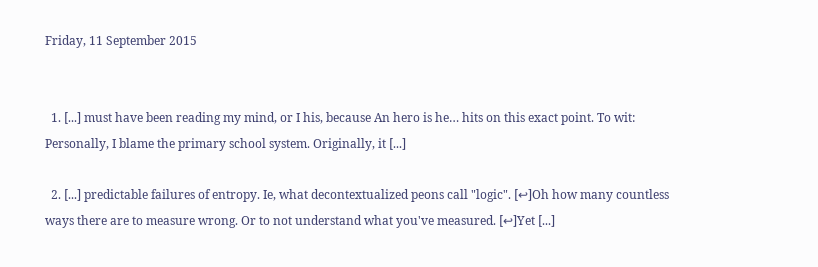Friday, 11 September 2015


  1. [...] must have been reading my mind, or I his, because An hero is he… hits on this exact point. To wit: Personally, I blame the primary school system. Originally, it [...]

  2. [...] predictable failures of entropy. Ie, what decontextualized peons call "logic". [↩]Oh how many countless ways there are to measure wrong. Or to not understand what you've measured. [↩]Yet [...]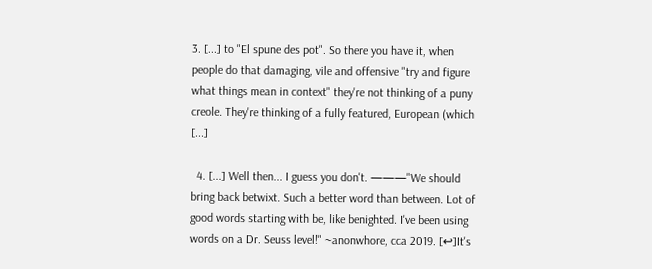3. [...] to "El spune des pot". So there you have it, when people do that damaging, vile and offensive "try and figure what things mean in context" they're not thinking of a puny creole. They're thinking of a fully featured, European (which [...]

  4. [...] Well then... I guess you don't. ———"We should bring back betwixt. Such a better word than between. Lot of good words starting with be, like benighted. I've been using words on a Dr. Seuss level!" ~anonwhore, cca 2019. [↩]It's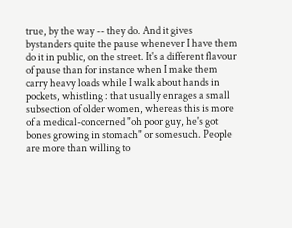true, by the way -- they do. And it gives bystanders quite the pause whenever I have them do it in public, on the street. It's a different flavour of pause than for instance when I make them carry heavy loads while I walk about hands in pockets, whistling : that usually enrages a small subsection of older women, whereas this is more of a medical-concerned "oh poor guy, he's got bones growing in stomach" or somesuch. People are more than willing to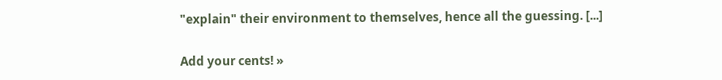"explain" their environment to themselves, hence all the guessing. [...]

Add your cents! »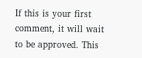If this is your first comment, it will wait to be approved. This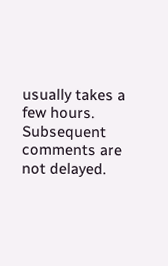usually takes a few hours. Subsequent comments are not delayed.